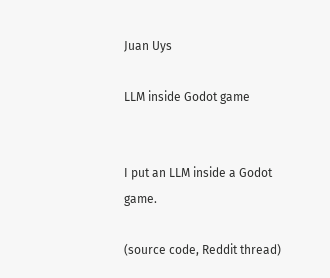Juan Uys

LLM inside Godot game


I put an LLM inside a Godot game.

(source code, Reddit thread)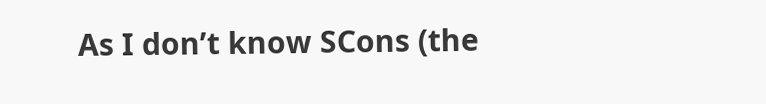As I don’t know SCons (the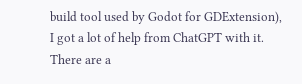build tool used by Godot for GDExtension), I got a lot of help from ChatGPT with it. There are a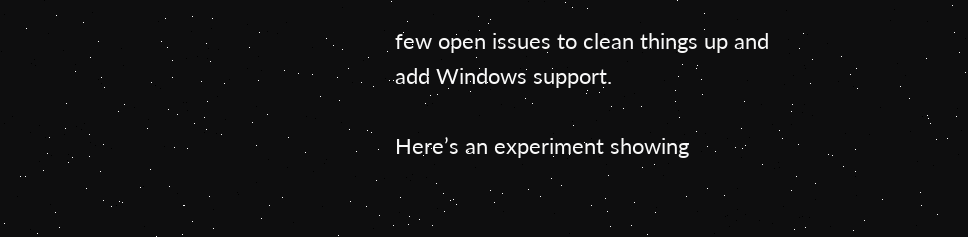few open issues to clean things up and add Windows support.

Here’s an experiment showing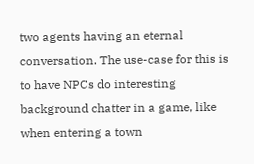two agents having an eternal conversation. The use-case for this is to have NPCs do interesting background chatter in a game, like when entering a town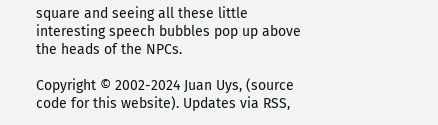square and seeing all these little interesting speech bubbles pop up above the heads of the NPCs.

Copyright © 2002-2024 Juan Uys, (source code for this website). Updates via RSS,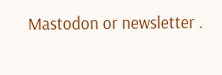Mastodon or newsletter .